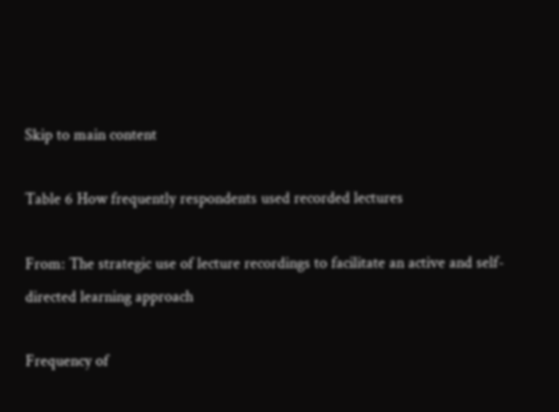Skip to main content

Table 6 How frequently respondents used recorded lectures

From: The strategic use of lecture recordings to facilitate an active and self-directed learning approach

Frequency of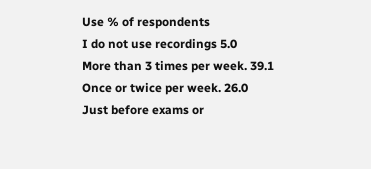Use % of respondents
I do not use recordings 5.0
More than 3 times per week. 39.1
Once or twice per week. 26.0
Just before exams or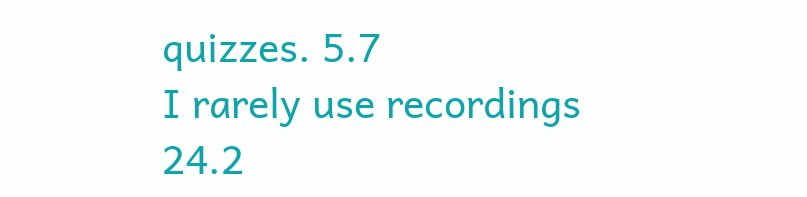quizzes. 5.7
I rarely use recordings 24.2